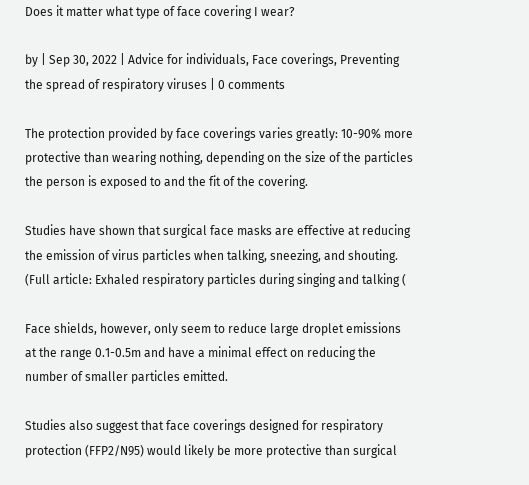Does it matter what type of face covering I wear?

by | Sep 30, 2022 | Advice for individuals, Face coverings, Preventing the spread of respiratory viruses | 0 comments

The protection provided by face coverings varies greatly: 10-90% more protective than wearing nothing, depending on the size of the particles the person is exposed to and the fit of the covering.

Studies have shown that surgical face masks are effective at reducing the emission of virus particles when talking, sneezing, and shouting. (Full article: Exhaled respiratory particles during singing and talking (

Face shields, however, only seem to reduce large droplet emissions at the range 0.1-0.5m and have a minimal effect on reducing the number of smaller particles emitted.

Studies also suggest that face coverings designed for respiratory protection (FFP2/N95) would likely be more protective than surgical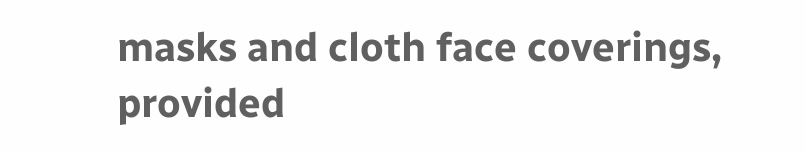masks and cloth face coverings, provided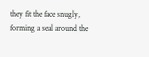they fit the face snugly, forming a seal around the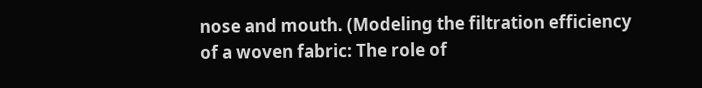nose and mouth. (Modeling the filtration efficiency of a woven fabric: The role of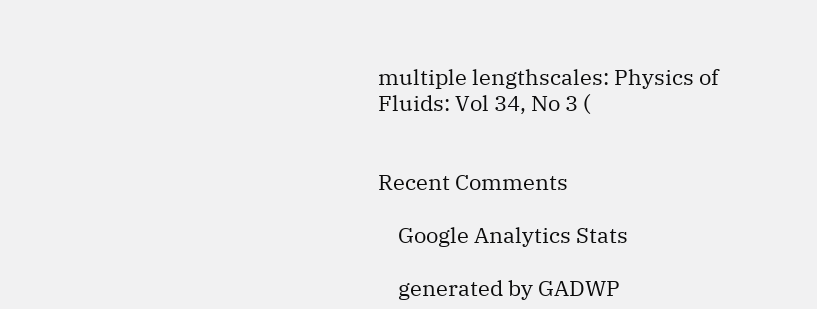multiple lengthscales: Physics of Fluids: Vol 34, No 3 (


Recent Comments

    Google Analytics Stats

    generated by GADWP